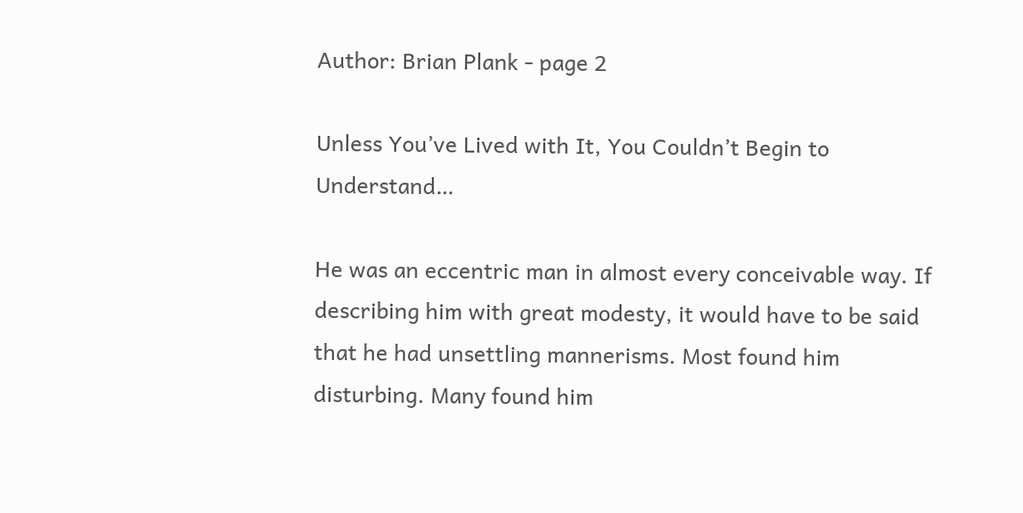Author: Brian Plank - page 2

Unless You’ve Lived with It, You Couldn’t Begin to Understand…

He was an eccentric man in almost every conceivable way. If describing him with great modesty, it would have to be said that he had unsettling mannerisms. Most found him disturbing. Many found him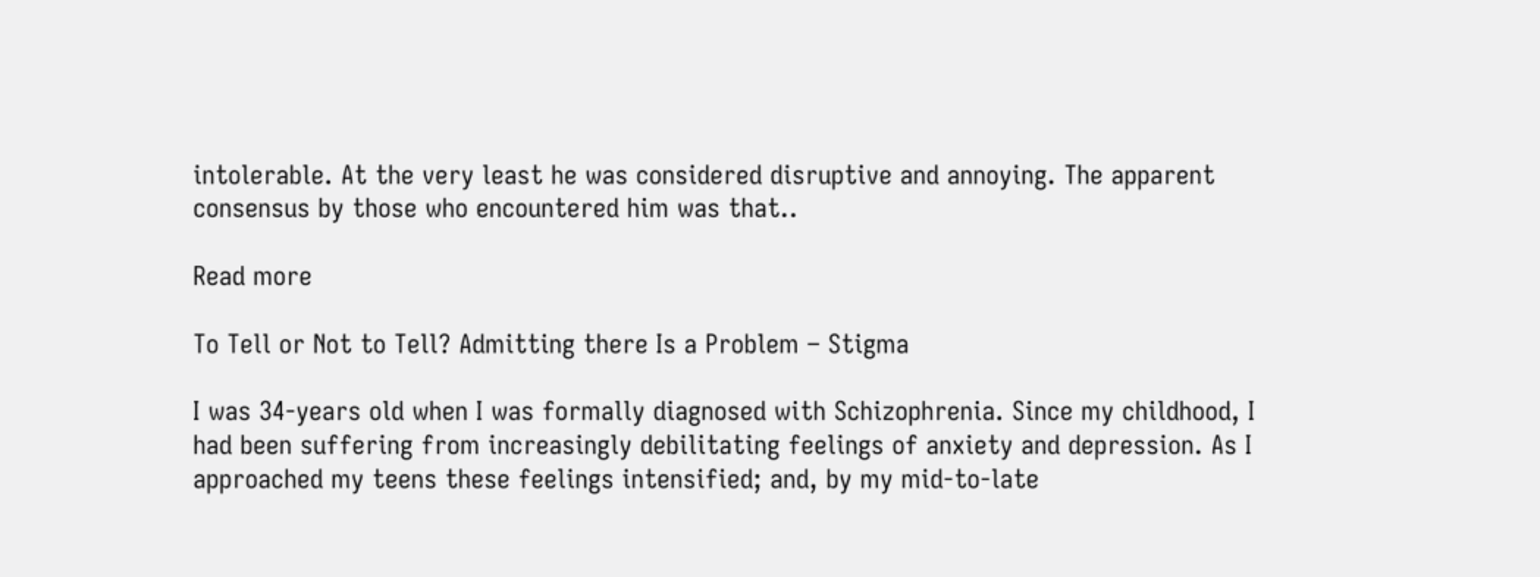intolerable. At the very least he was considered disruptive and annoying. The apparent consensus by those who encountered him was that..

Read more

To Tell or Not to Tell? Admitting there Is a Problem – Stigma

I was 34-years old when I was formally diagnosed with Schizophrenia. Since my childhood, I had been suffering from increasingly debilitating feelings of anxiety and depression. As I approached my teens these feelings intensified; and, by my mid-to-late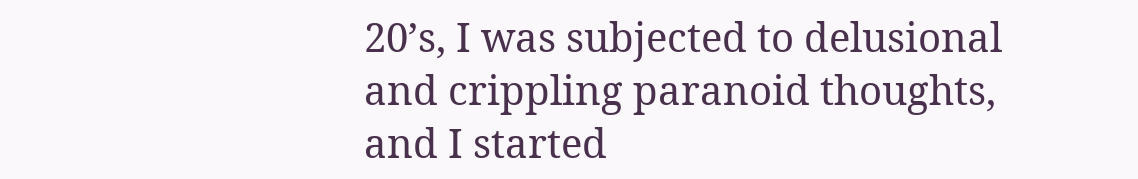20’s, I was subjected to delusional and crippling paranoid thoughts, and I started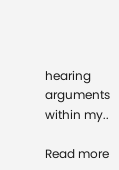hearing arguments within my..

Read more